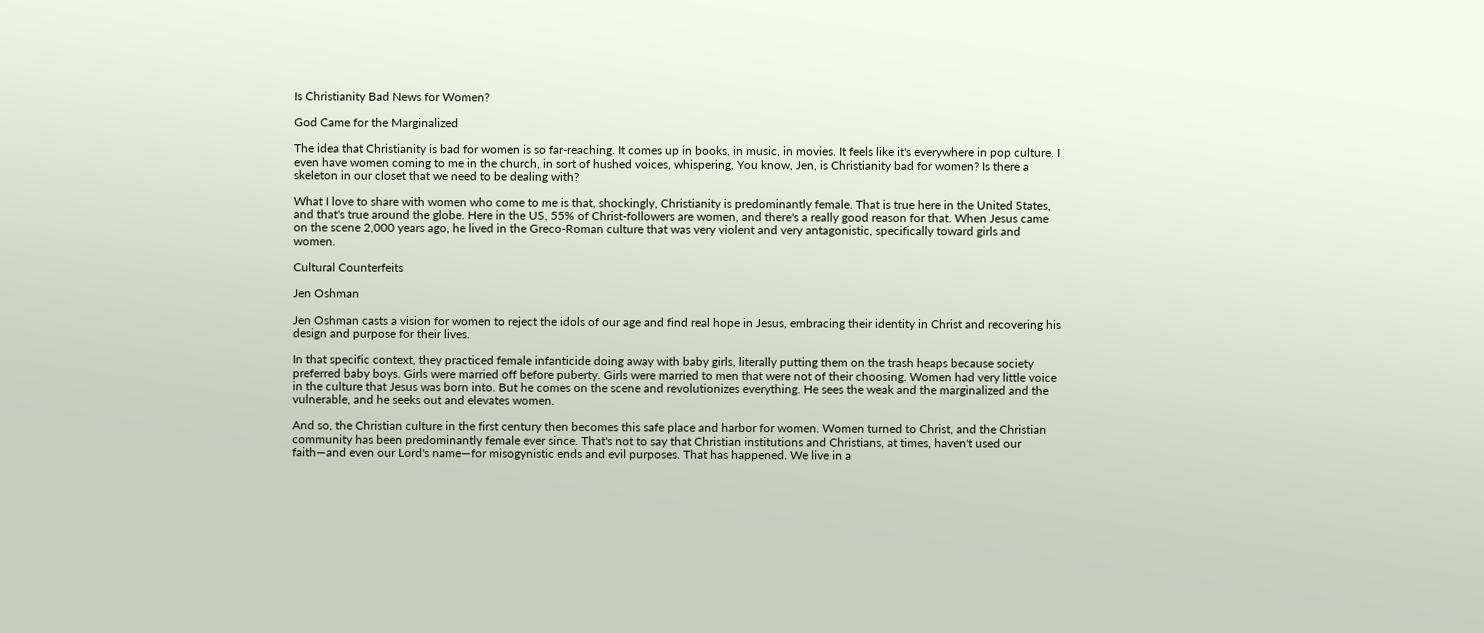Is Christianity Bad News for Women?

God Came for the Marginalized

The idea that Christianity is bad for women is so far-reaching. It comes up in books, in music, in movies. It feels like it's everywhere in pop culture. I even have women coming to me in the church, in sort of hushed voices, whispering, You know, Jen, is Christianity bad for women? Is there a skeleton in our closet that we need to be dealing with?

What I love to share with women who come to me is that, shockingly, Christianity is predominantly female. That is true here in the United States, and that's true around the globe. Here in the US, 55% of Christ-followers are women, and there's a really good reason for that. When Jesus came on the scene 2,000 years ago, he lived in the Greco-Roman culture that was very violent and very antagonistic, specifically toward girls and women.

Cultural Counterfeits

Jen Oshman

Jen Oshman casts a vision for women to reject the idols of our age and find real hope in Jesus, embracing their identity in Christ and recovering his design and purpose for their lives.

In that specific context, they practiced female infanticide doing away with baby girls, literally putting them on the trash heaps because society preferred baby boys. Girls were married off before puberty. Girls were married to men that were not of their choosing. Women had very little voice in the culture that Jesus was born into. But he comes on the scene and revolutionizes everything. He sees the weak and the marginalized and the vulnerable, and he seeks out and elevates women.

And so, the Christian culture in the first century then becomes this safe place and harbor for women. Women turned to Christ, and the Christian community has been predominantly female ever since. That's not to say that Christian institutions and Christians, at times, haven't used our faith—and even our Lord's name—for misogynistic ends and evil purposes. That has happened. We live in a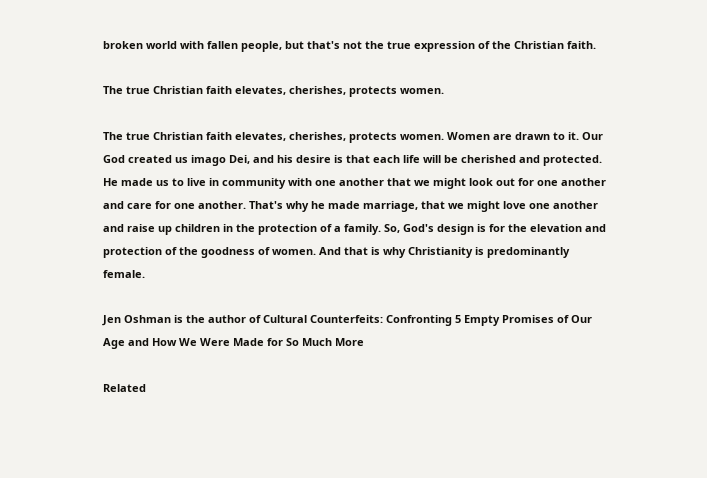broken world with fallen people, but that's not the true expression of the Christian faith.

The true Christian faith elevates, cherishes, protects women.

The true Christian faith elevates, cherishes, protects women. Women are drawn to it. Our God created us imago Dei, and his desire is that each life will be cherished and protected. He made us to live in community with one another that we might look out for one another and care for one another. That's why he made marriage, that we might love one another and raise up children in the protection of a family. So, God's design is for the elevation and protection of the goodness of women. And that is why Christianity is predominantly female.

Jen Oshman is the author of Cultural Counterfeits: Confronting 5 Empty Promises of Our Age and How We Were Made for So Much More

Related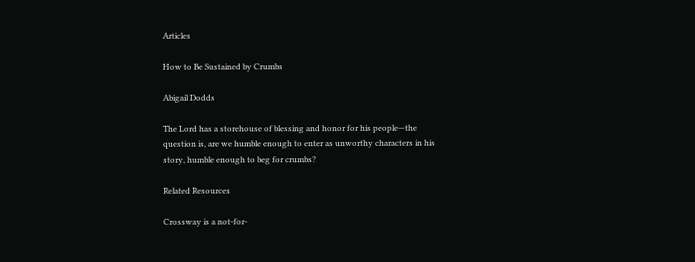Articles

How to Be Sustained by Crumbs

Abigail Dodds

The Lord has a storehouse of blessing and honor for his people—the question is, are we humble enough to enter as unworthy characters in his story, humble enough to beg for crumbs?

Related Resources

Crossway is a not-for-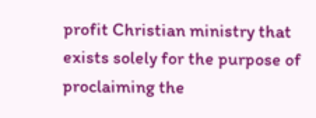profit Christian ministry that exists solely for the purpose of proclaiming the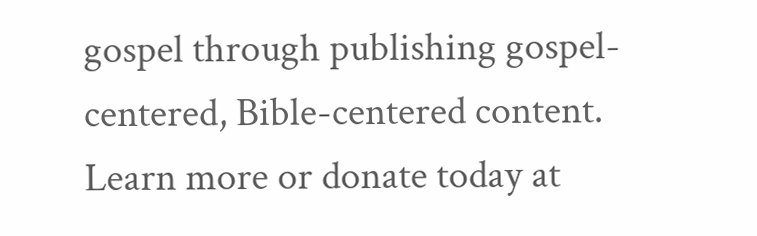gospel through publishing gospel-centered, Bible-centered content. Learn more or donate today at